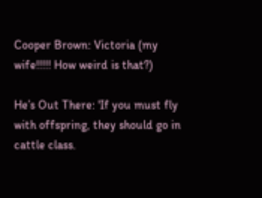Cooper Brown: Victoria (my wife!!!!! How weird is that?)

He’s Out There: 'If you must fly with offspring, they should go in cattle class.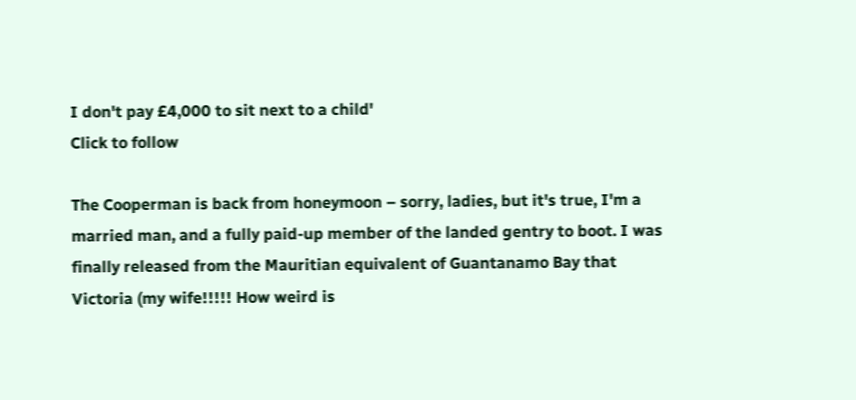I don't pay £4,000 to sit next to a child'
Click to follow

The Cooperman is back from honeymoon – sorry, ladies, but it's true, I'm a married man, and a fully paid-up member of the landed gentry to boot. I was finally released from the Mauritian equivalent of Guantanamo Bay that Victoria (my wife!!!!! How weird is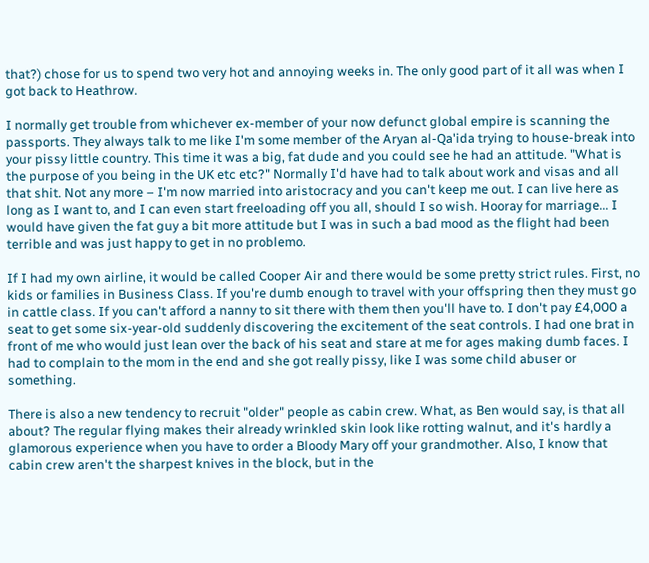that?) chose for us to spend two very hot and annoying weeks in. The only good part of it all was when I got back to Heathrow.

I normally get trouble from whichever ex-member of your now defunct global empire is scanning the passports. They always talk to me like I'm some member of the Aryan al-Qa'ida trying to house-break into your pissy little country. This time it was a big, fat dude and you could see he had an attitude. "What is the purpose of you being in the UK etc etc?" Normally I'd have had to talk about work and visas and all that shit. Not any more – I'm now married into aristocracy and you can't keep me out. I can live here as long as I want to, and I can even start freeloading off you all, should I so wish. Hooray for marriage... I would have given the fat guy a bit more attitude but I was in such a bad mood as the flight had been terrible and was just happy to get in no problemo.

If I had my own airline, it would be called Cooper Air and there would be some pretty strict rules. First, no kids or families in Business Class. If you're dumb enough to travel with your offspring then they must go in cattle class. If you can't afford a nanny to sit there with them then you'll have to. I don't pay £4,000 a seat to get some six-year-old suddenly discovering the excitement of the seat controls. I had one brat in front of me who would just lean over the back of his seat and stare at me for ages making dumb faces. I had to complain to the mom in the end and she got really pissy, like I was some child abuser or something.

There is also a new tendency to recruit "older" people as cabin crew. What, as Ben would say, is that all about? The regular flying makes their already wrinkled skin look like rotting walnut, and it's hardly a glamorous experience when you have to order a Bloody Mary off your grandmother. Also, I know that cabin crew aren't the sharpest knives in the block, but in the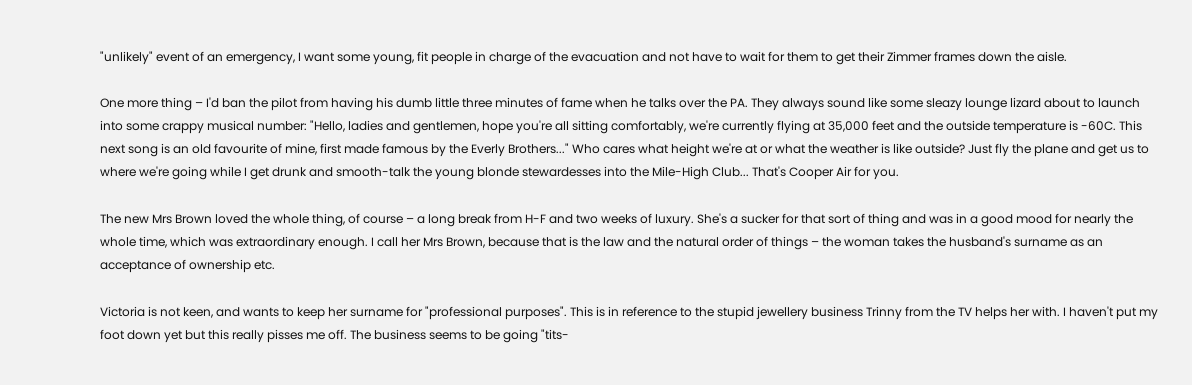"unlikely" event of an emergency, I want some young, fit people in charge of the evacuation and not have to wait for them to get their Zimmer frames down the aisle.

One more thing – I'd ban the pilot from having his dumb little three minutes of fame when he talks over the PA. They always sound like some sleazy lounge lizard about to launch into some crappy musical number: "Hello, ladies and gentlemen, hope you're all sitting comfortably, we're currently flying at 35,000 feet and the outside temperature is -60C. This next song is an old favourite of mine, first made famous by the Everly Brothers..." Who cares what height we're at or what the weather is like outside? Just fly the plane and get us to where we're going while I get drunk and smooth-talk the young blonde stewardesses into the Mile-High Club... That's Cooper Air for you.

The new Mrs Brown loved the whole thing, of course – a long break from H-F and two weeks of luxury. She's a sucker for that sort of thing and was in a good mood for nearly the whole time, which was extraordinary enough. I call her Mrs Brown, because that is the law and the natural order of things – the woman takes the husband's surname as an acceptance of ownership etc.

Victoria is not keen, and wants to keep her surname for "professional purposes". This is in reference to the stupid jewellery business Trinny from the TV helps her with. I haven't put my foot down yet but this really pisses me off. The business seems to be going "tits-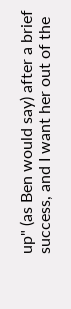up" (as Ben would say) after a brief success, and I want her out of the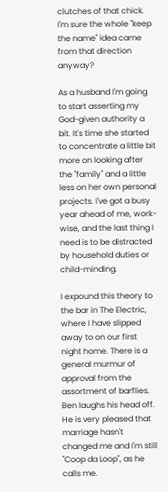clutches of that chick. I'm sure the whole "keep the name" idea came from that direction anyway?

As a husband I'm going to start asserting my God-given authority a bit. It's time she started to concentrate a little bit more on looking after the "family" and a little less on her own personal projects. I've got a busy year ahead of me, work-wise, and the last thing I need is to be distracted by household duties or child-minding.

I expound this theory to the bar in The Electric, where I have slipped away to on our first night home. There is a general murmur of approval from the assortment of barflies. Ben laughs his head off. He is very pleased that marriage hasn't changed me and I'm still "Coop da Loop", as he calls me.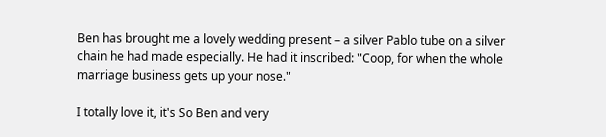Ben has brought me a lovely wedding present – a silver Pablo tube on a silver chain he had made especially. He had it inscribed: "Coop, for when the whole marriage business gets up your nose."

I totally love it, it's So Ben and very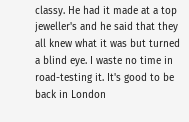classy. He had it made at a top jeweller's and he said that they all knew what it was but turned a blind eye. I waste no time in road-testing it. It's good to be back in London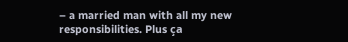– a married man with all my new responsibilities. Plus ça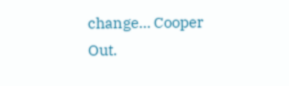change... Cooper Out.